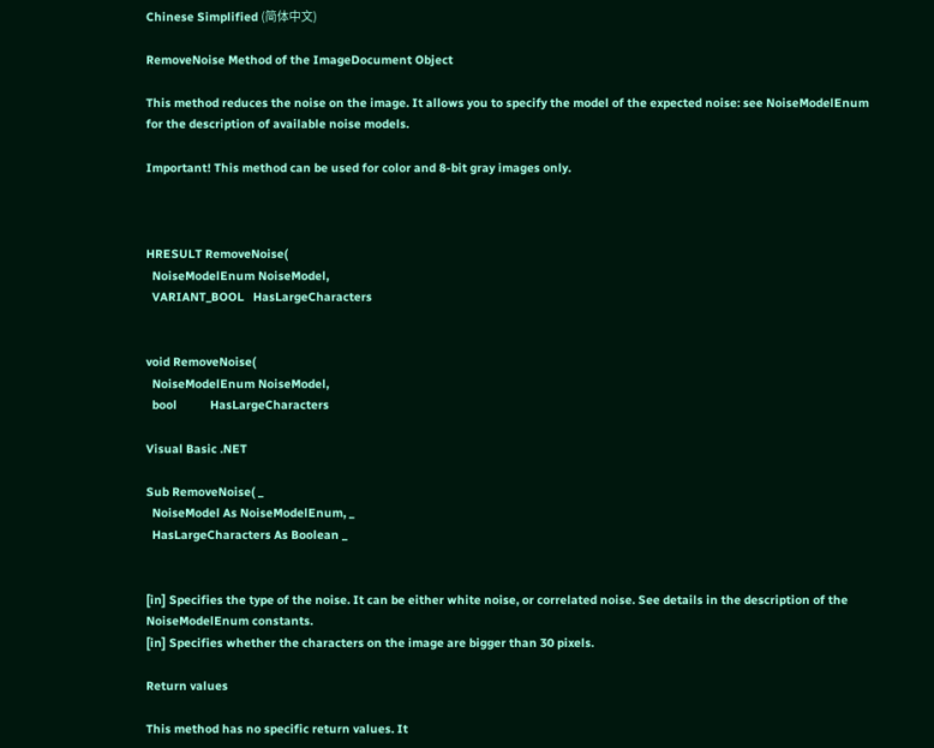Chinese Simplified (简体中文)

RemoveNoise Method of the ImageDocument Object

This method reduces the noise on the image. It allows you to specify the model of the expected noise: see NoiseModelEnum for the description of available noise models.

Important! This method can be used for color and 8-bit gray images only.



HRESULT RemoveNoise(
  NoiseModelEnum NoiseModel,
  VARIANT_BOOL   HasLargeCharacters


void RemoveNoise(
  NoiseModelEnum NoiseModel,
  bool           HasLargeCharacters

Visual Basic .NET

Sub RemoveNoise( _
  NoiseModel As NoiseModelEnum, _
  HasLargeCharacters As Boolean _


[in] Specifies the type of the noise. It can be either white noise, or correlated noise. See details in the description of the NoiseModelEnum constants.
[in] Specifies whether the characters on the image are bigger than 30 pixels.

Return values

This method has no specific return values. It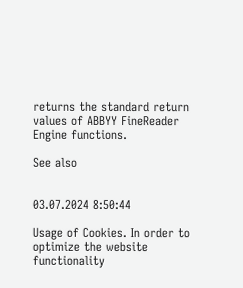returns the standard return values of ABBYY FineReader Engine functions.

See also


03.07.2024 8:50:44

Usage of Cookies. In order to optimize the website functionality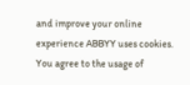and improve your online experience ABBYY uses cookies. You agree to the usage of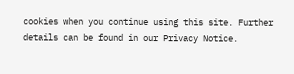cookies when you continue using this site. Further details can be found in our Privacy Notice.